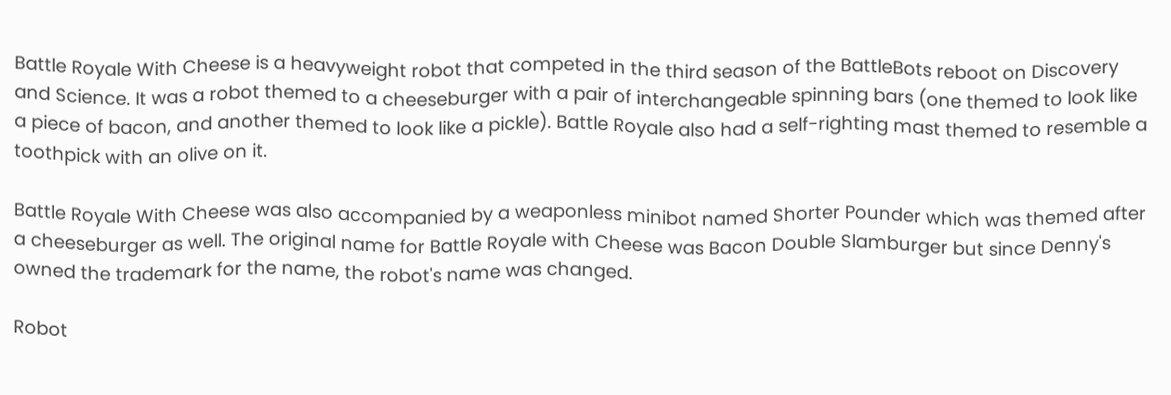Battle Royale With Cheese is a heavyweight robot that competed in the third season of the BattleBots reboot on Discovery and Science. It was a robot themed to a cheeseburger with a pair of interchangeable spinning bars (one themed to look like a piece of bacon, and another themed to look like a pickle). Battle Royale also had a self-righting mast themed to resemble a toothpick with an olive on it.

Battle Royale With Cheese was also accompanied by a weaponless minibot named Shorter Pounder which was themed after a cheeseburger as well. The original name for Battle Royale with Cheese was Bacon Double Slamburger but since Denny's owned the trademark for the name, the robot's name was changed.

Robot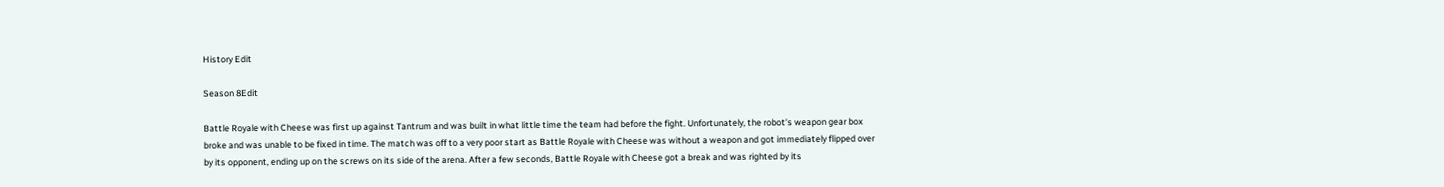History Edit

Season 8Edit

Battle Royale with Cheese was first up against Tantrum and was built in what little time the team had before the fight. Unfortunately, the robot's weapon gear box broke and was unable to be fixed in time. The match was off to a very poor start as Battle Royale with Cheese was without a weapon and got immediately flipped over by its opponent, ending up on the screws on its side of the arena. After a few seconds, Battle Royale with Cheese got a break and was righted by its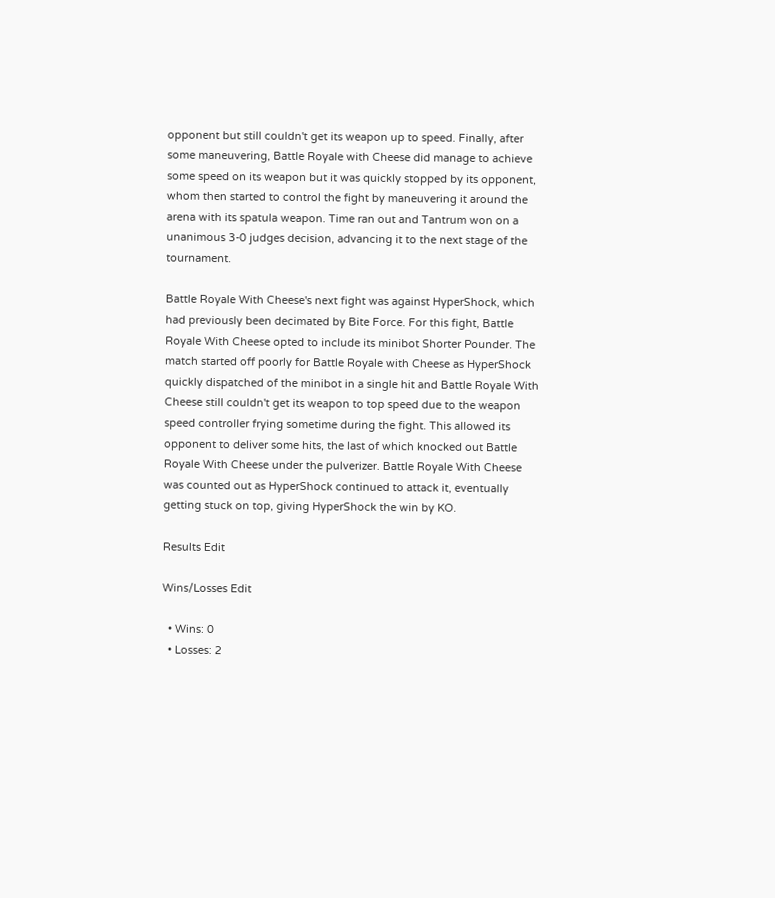opponent but still couldn't get its weapon up to speed. Finally, after some maneuvering, Battle Royale with Cheese did manage to achieve some speed on its weapon but it was quickly stopped by its opponent, whom then started to control the fight by maneuvering it around the arena with its spatula weapon. Time ran out and Tantrum won on a unanimous 3-0 judges decision, advancing it to the next stage of the tournament.

Battle Royale With Cheese's next fight was against HyperShock, which had previously been decimated by Bite Force. For this fight, Battle Royale With Cheese opted to include its minibot Shorter Pounder. The match started off poorly for Battle Royale with Cheese as HyperShock quickly dispatched of the minibot in a single hit and Battle Royale With Cheese still couldn't get its weapon to top speed due to the weapon speed controller frying sometime during the fight. This allowed its opponent to deliver some hits, the last of which knocked out Battle Royale With Cheese under the pulverizer. Battle Royale With Cheese was counted out as HyperShock continued to attack it, eventually getting stuck on top, giving HyperShock the win by KO.

Results Edit

Wins/Losses Edit

  • Wins: 0
  • Losses: 2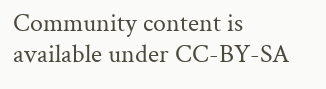Community content is available under CC-BY-SA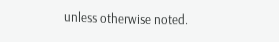unless otherwise noted.